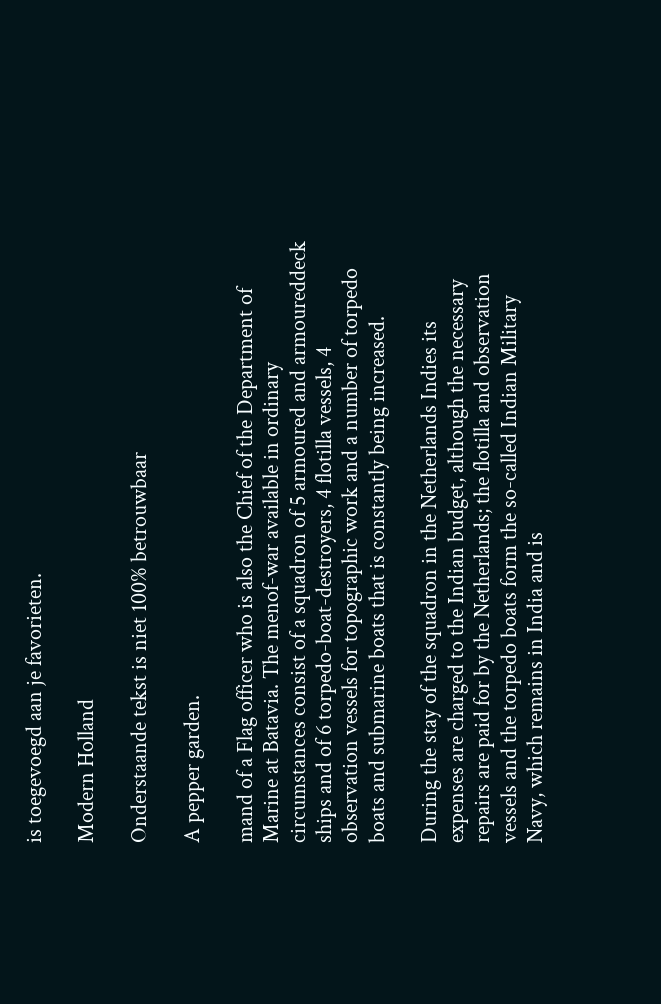is toegevoegd aan je favorieten.

Modern Holland

Onderstaande tekst is niet 100% betrouwbaar

A pepper garden.

mand of a Flag officer who is also the Chief of the Department of Marine at Batavia. The menof-war available in ordinary circumstances consist of a squadron of 5 armoured and armoureddeck ships and of 6 torpedo-boat-destroyers, 4 flotilla vessels, 4 observation vessels for topographic work and a number of torpedo boats and submarine boats that is constantly being increased.

During the stay of the squadron in the Netherlands Indies its expenses are charged to the Indian budget, although the necessary repairs are paid for by the Netherlands; the flotilla and observation vessels and the torpedo boats form the so-called Indian Military Navy, which remains in India and is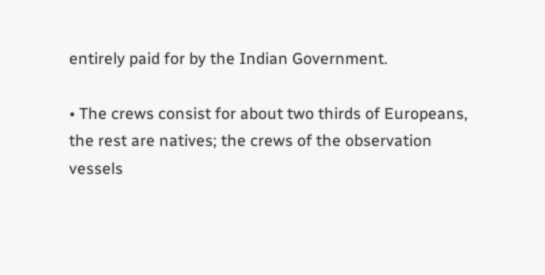entirely paid for by the Indian Government.

• The crews consist for about two thirds of Europeans, the rest are natives; the crews of the observation vessels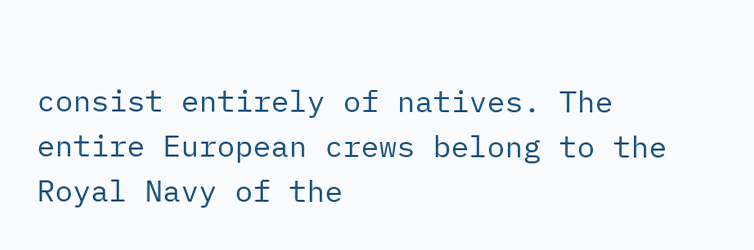consist entirely of natives. The entire European crews belong to the Royal Navy of the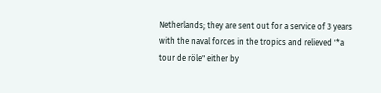Netherlands; they are sent out for a service of 3 years with the naval forces in the tropics and relieved '*a tour de röle" either by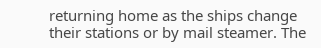returning home as the ships change their stations or by mail steamer. The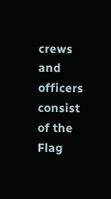crews and officers consist of the Flag